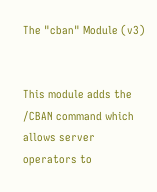The "cban" Module (v3)


This module adds the /CBAN command which allows server operators to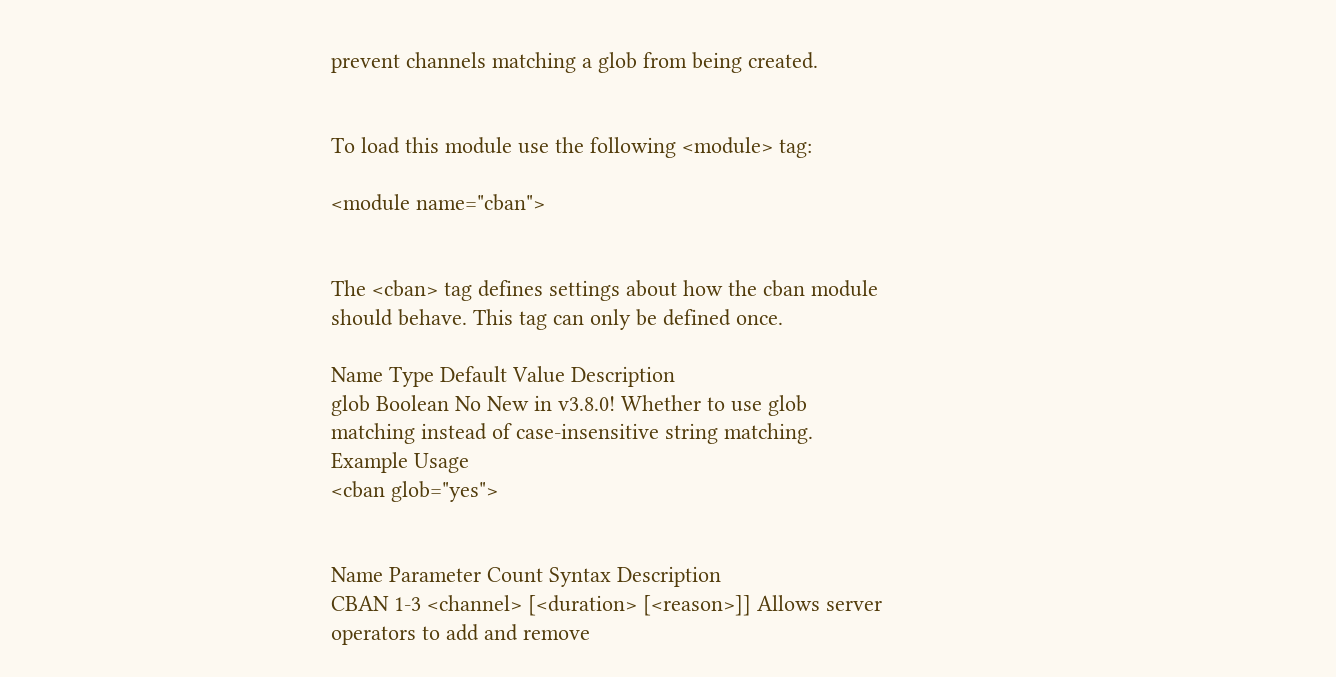prevent channels matching a glob from being created.


To load this module use the following <module> tag:

<module name="cban">


The <cban> tag defines settings about how the cban module should behave. This tag can only be defined once.

Name Type Default Value Description
glob Boolean No New in v3.8.0! Whether to use glob matching instead of case-insensitive string matching.
Example Usage
<cban glob="yes">


Name Parameter Count Syntax Description
CBAN 1-3 <channel> [<duration> [<reason>]] Allows server operators to add and remove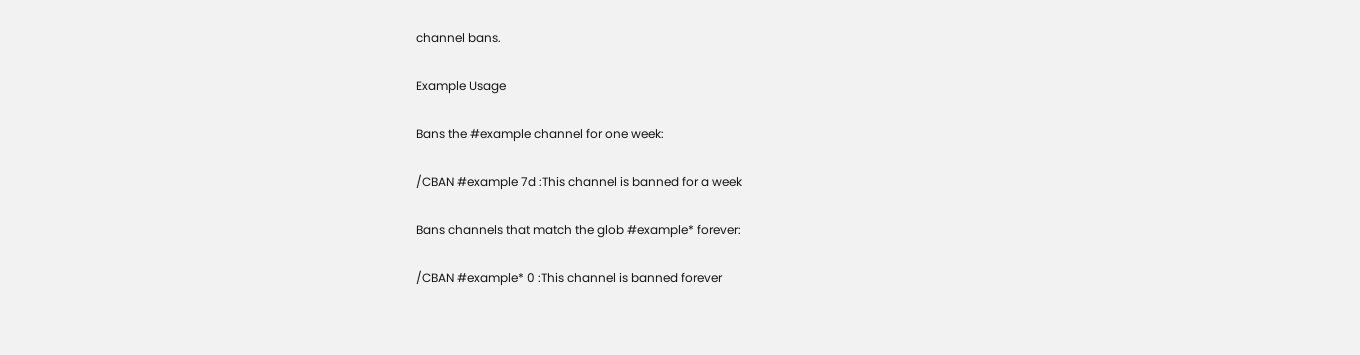channel bans.

Example Usage

Bans the #example channel for one week:

/CBAN #example 7d :This channel is banned for a week

Bans channels that match the glob #example* forever:

/CBAN #example* 0 :This channel is banned forever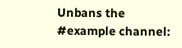Unbans the #example channel: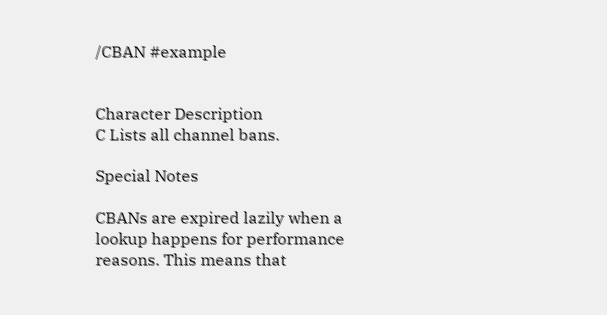/CBAN #example


Character Description
C Lists all channel bans.

Special Notes

CBANs are expired lazily when a lookup happens for performance reasons. This means that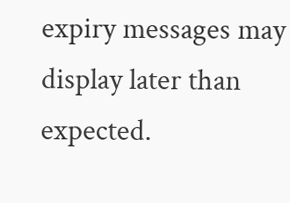expiry messages may display later than expected.